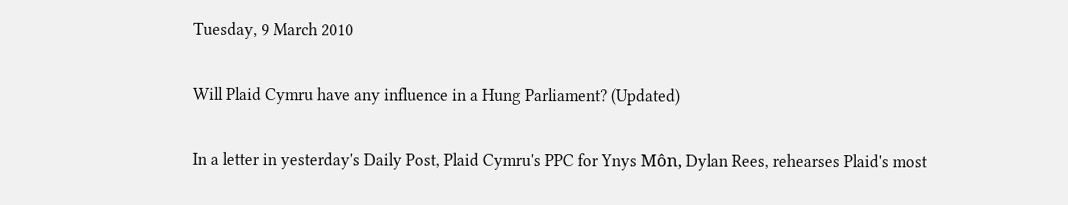Tuesday, 9 March 2010

Will Plaid Cymru have any influence in a Hung Parliament? (Updated)

In a letter in yesterday's Daily Post, Plaid Cymru's PPC for Ynys Môn, Dylan Rees, rehearses Plaid's most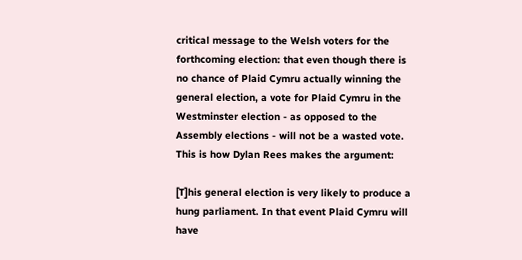critical message to the Welsh voters for the forthcoming election: that even though there is no chance of Plaid Cymru actually winning the general election, a vote for Plaid Cymru in the Westminster election - as opposed to the Assembly elections - will not be a wasted vote. This is how Dylan Rees makes the argument:

[T]his general election is very likely to produce a hung parliament. In that event Plaid Cymru will have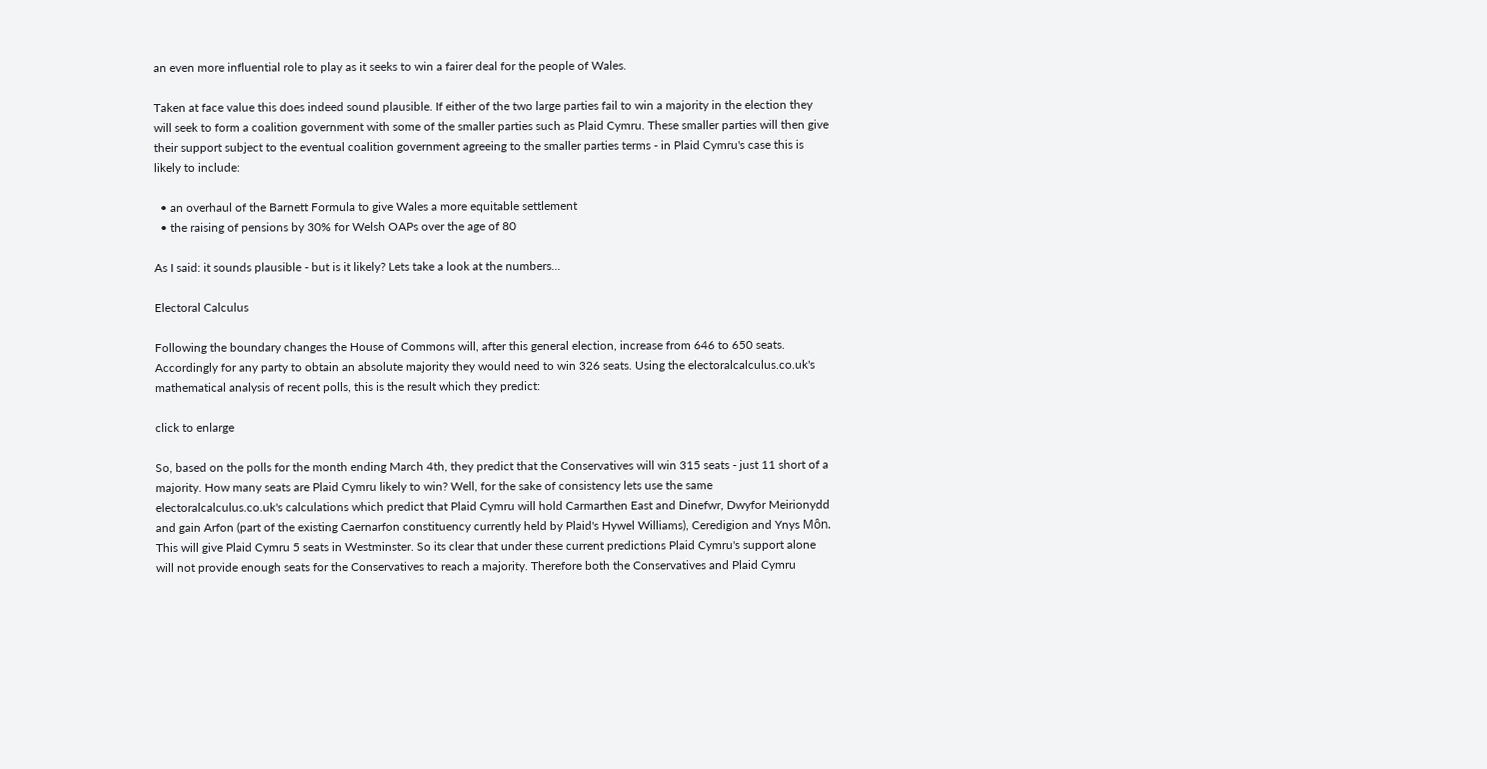an even more influential role to play as it seeks to win a fairer deal for the people of Wales.

Taken at face value this does indeed sound plausible. If either of the two large parties fail to win a majority in the election they will seek to form a coalition government with some of the smaller parties such as Plaid Cymru. These smaller parties will then give their support subject to the eventual coalition government agreeing to the smaller parties terms - in Plaid Cymru's case this is likely to include:

  • an overhaul of the Barnett Formula to give Wales a more equitable settlement
  • the raising of pensions by 30% for Welsh OAPs over the age of 80

As I said: it sounds plausible - but is it likely? Lets take a look at the numbers...

Electoral Calculus

Following the boundary changes the House of Commons will, after this general election, increase from 646 to 650 seats. Accordingly for any party to obtain an absolute majority they would need to win 326 seats. Using the electoralcalculus.co.uk's mathematical analysis of recent polls, this is the result which they predict:

click to enlarge

So, based on the polls for the month ending March 4th, they predict that the Conservatives will win 315 seats - just 11 short of a majority. How many seats are Plaid Cymru likely to win? Well, for the sake of consistency lets use the same electoralcalculus.co.uk's calculations which predict that Plaid Cymru will hold Carmarthen East and Dinefwr, Dwyfor Meirionydd and gain Arfon (part of the existing Caernarfon constituency currently held by Plaid's Hywel Williams), Ceredigion and Ynys Môn. This will give Plaid Cymru 5 seats in Westminster. So its clear that under these current predictions Plaid Cymru's support alone will not provide enough seats for the Conservatives to reach a majority. Therefore both the Conservatives and Plaid Cymru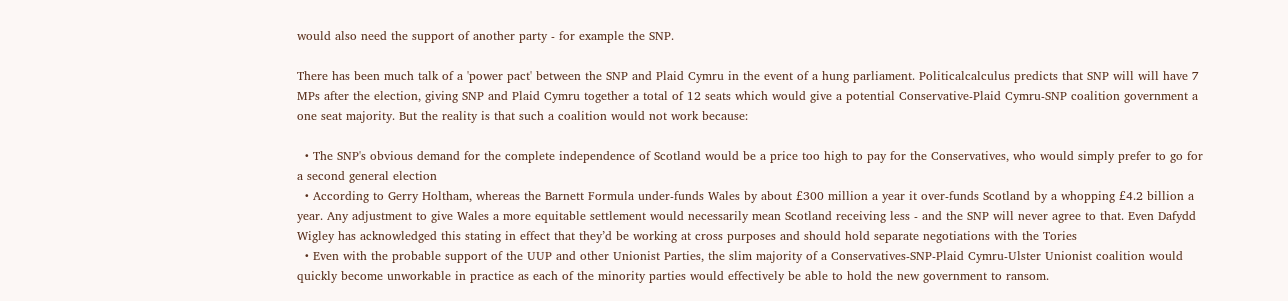would also need the support of another party - for example the SNP.

There has been much talk of a 'power pact' between the SNP and Plaid Cymru in the event of a hung parliament. Politicalcalculus predicts that SNP will will have 7 MPs after the election, giving SNP and Plaid Cymru together a total of 12 seats which would give a potential Conservative-Plaid Cymru-SNP coalition government a one seat majority. But the reality is that such a coalition would not work because:

  • The SNP's obvious demand for the complete independence of Scotland would be a price too high to pay for the Conservatives, who would simply prefer to go for a second general election
  • According to Gerry Holtham, whereas the Barnett Formula under-funds Wales by about £300 million a year it over-funds Scotland by a whopping £4.2 billion a year. Any adjustment to give Wales a more equitable settlement would necessarily mean Scotland receiving less - and the SNP will never agree to that. Even Dafydd Wigley has acknowledged this stating in effect that they’d be working at cross purposes and should hold separate negotiations with the Tories
  • Even with the probable support of the UUP and other Unionist Parties, the slim majority of a Conservatives-SNP-Plaid Cymru-Ulster Unionist coalition would quickly become unworkable in practice as each of the minority parties would effectively be able to hold the new government to ransom.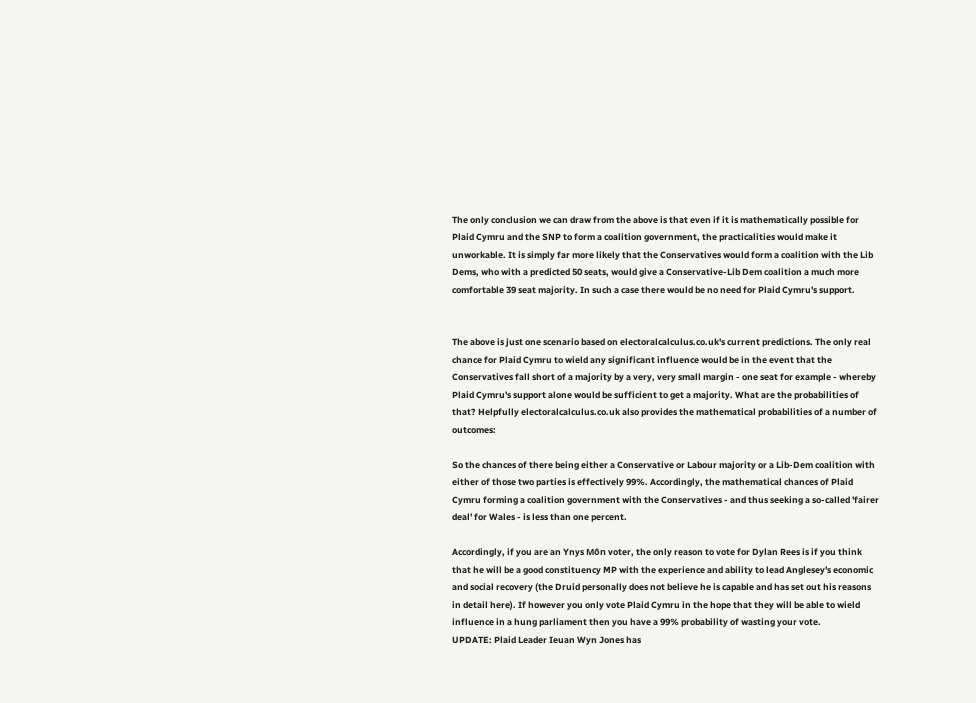The only conclusion we can draw from the above is that even if it is mathematically possible for Plaid Cymru and the SNP to form a coalition government, the practicalities would make it unworkable. It is simply far more likely that the Conservatives would form a coalition with the Lib Dems, who with a predicted 50 seats, would give a Conservative-Lib Dem coalition a much more comfortable 39 seat majority. In such a case there would be no need for Plaid Cymru's support.


The above is just one scenario based on electoralcalculus.co.uk's current predictions. The only real chance for Plaid Cymru to wield any significant influence would be in the event that the Conservatives fall short of a majority by a very, very small margin - one seat for example - whereby Plaid Cymru's support alone would be sufficient to get a majority. What are the probabilities of that? Helpfully electoralcalculus.co.uk also provides the mathematical probabilities of a number of outcomes:

So the chances of there being either a Conservative or Labour majority or a Lib-Dem coalition with either of those two parties is effectively 99%. Accordingly, the mathematical chances of Plaid Cymru forming a coalition government with the Conservatives - and thus seeking a so-called 'fairer deal' for Wales - is less than one percent.

Accordingly, if you are an Ynys Môn voter, the only reason to vote for Dylan Rees is if you think that he will be a good constituency MP with the experience and ability to lead Anglesey's economic and social recovery (the Druid personally does not believe he is capable and has set out his reasons in detail here). If however you only vote Plaid Cymru in the hope that they will be able to wield influence in a hung parliament then you have a 99% probability of wasting your vote.
UPDATE: Plaid Leader Ieuan Wyn Jones has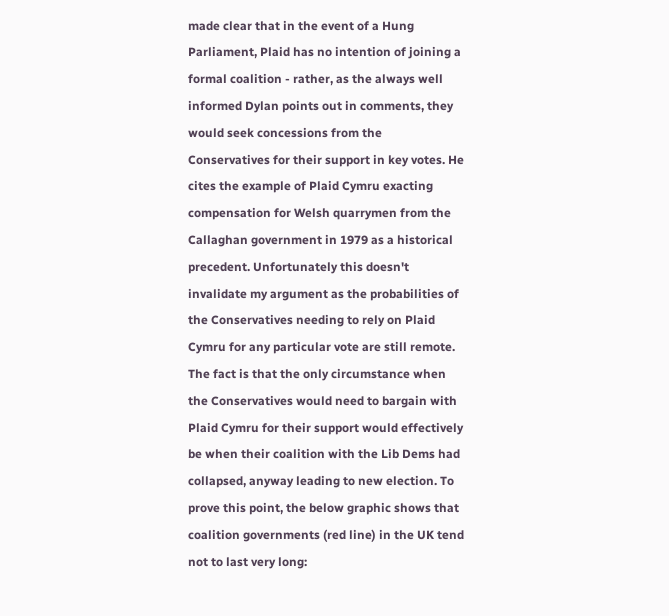made clear that in the event of a Hung Parliament, Plaid has no intention of joining a formal coalition - rather, as the always well informed Dylan points out in comments, they would seek concessions from the Conservatives for their support in key votes. He cites the example of Plaid Cymru exacting compensation for Welsh quarrymen from the Callaghan government in 1979 as a historical precedent. Unfortunately this doesn't invalidate my argument as the probabilities of the Conservatives needing to rely on Plaid Cymru for any particular vote are still remote. The fact is that the only circumstance when the Conservatives would need to bargain with Plaid Cymru for their support would effectively be when their coalition with the Lib Dems had collapsed, anyway leading to new election. To prove this point, the below graphic shows that coalition governments (red line) in the UK tend not to last very long: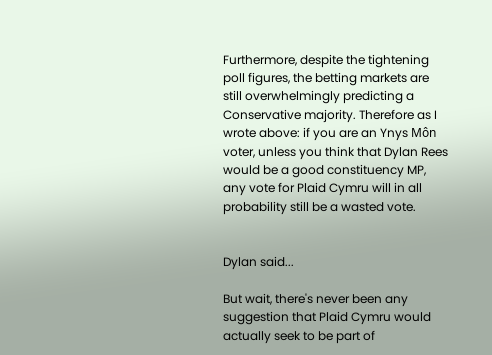Furthermore, despite the tightening poll figures, the betting markets are still overwhelmingly predicting a Conservative majority. Therefore as I wrote above: if you are an Ynys Môn voter, unless you think that Dylan Rees would be a good constituency MP, any vote for Plaid Cymru will in all probability still be a wasted vote.


Dylan said...

But wait, there's never been any suggestion that Plaid Cymru would actually seek to be part of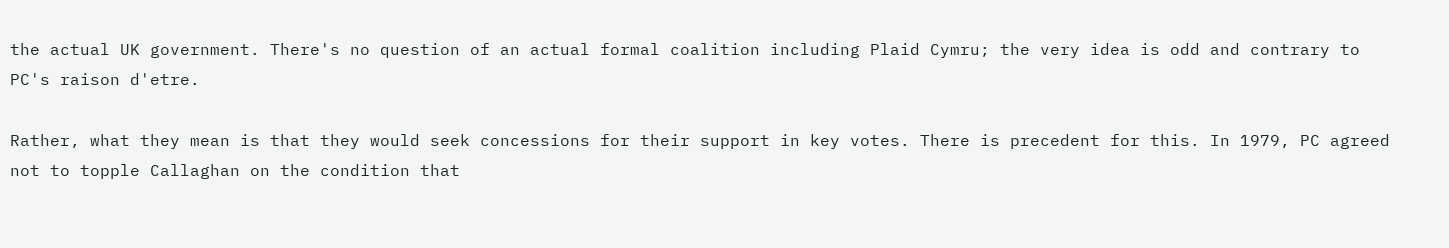the actual UK government. There's no question of an actual formal coalition including Plaid Cymru; the very idea is odd and contrary to PC's raison d'etre.

Rather, what they mean is that they would seek concessions for their support in key votes. There is precedent for this. In 1979, PC agreed not to topple Callaghan on the condition that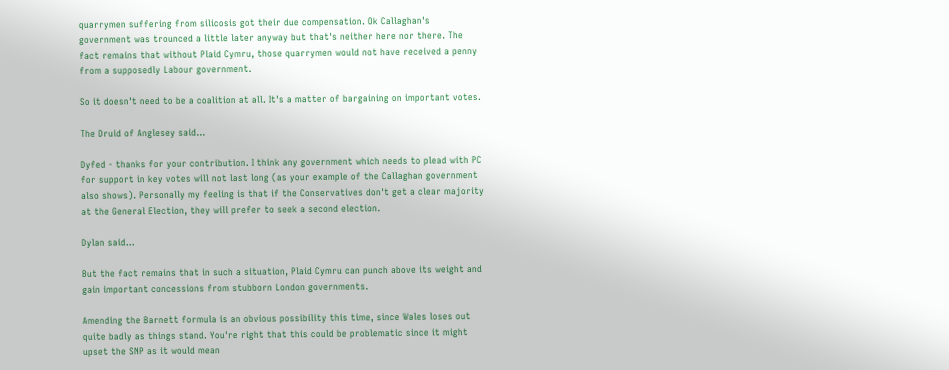quarrymen suffering from silicosis got their due compensation. Ok Callaghan's government was trounced a little later anyway but that's neither here nor there. The fact remains that without Plaid Cymru, those quarrymen would not have received a penny from a supposedly Labour government.

So it doesn't need to be a coalition at all. It's a matter of bargaining on important votes.

The Druid of Anglesey said...

Dyfed - thanks for your contribution. I think any government which needs to plead with PC for support in key votes will not last long (as your example of the Callaghan government also shows). Personally my feeling is that if the Conservatives don't get a clear majority at the General Election, they will prefer to seek a second election.

Dylan said...

But the fact remains that in such a situation, Plaid Cymru can punch above its weight and gain important concessions from stubborn London governments.

Amending the Barnett formula is an obvious possibility this time, since Wales loses out quite badly as things stand. You're right that this could be problematic since it might upset the SNP as it would mean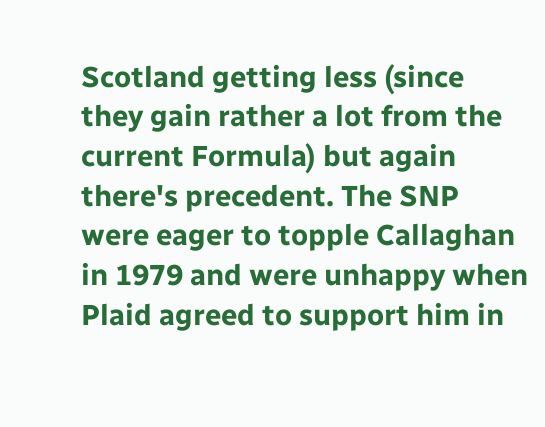Scotland getting less (since they gain rather a lot from the current Formula) but again there's precedent. The SNP were eager to topple Callaghan in 1979 and were unhappy when Plaid agreed to support him in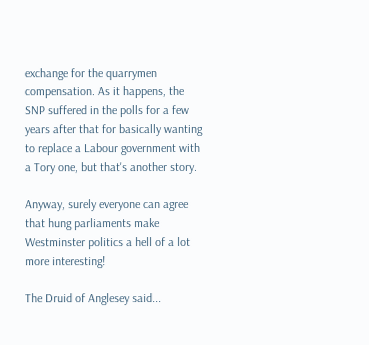exchange for the quarrymen compensation. As it happens, the SNP suffered in the polls for a few years after that for basically wanting to replace a Labour government with a Tory one, but that's another story.

Anyway, surely everyone can agree that hung parliaments make Westminster politics a hell of a lot more interesting!

The Druid of Anglesey said...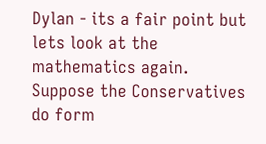Dylan - its a fair point but lets look at the mathematics again. Suppose the Conservatives do form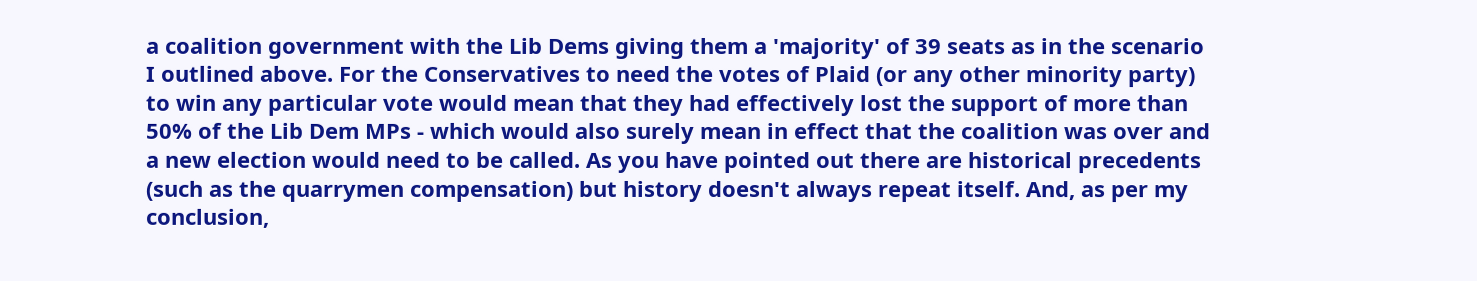a coalition government with the Lib Dems giving them a 'majority' of 39 seats as in the scenario I outlined above. For the Conservatives to need the votes of Plaid (or any other minority party) to win any particular vote would mean that they had effectively lost the support of more than 50% of the Lib Dem MPs - which would also surely mean in effect that the coalition was over and a new election would need to be called. As you have pointed out there are historical precedents (such as the quarrymen compensation) but history doesn't always repeat itself. And, as per my conclusion,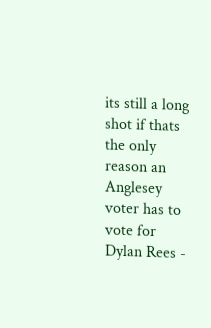its still a long shot if thats the only reason an Anglesey voter has to vote for Dylan Rees -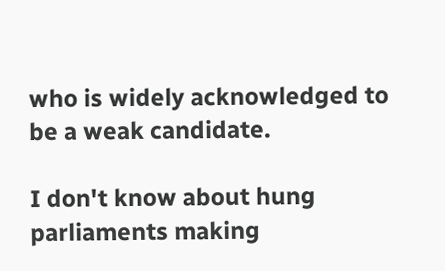who is widely acknowledged to be a weak candidate.

I don't know about hung parliaments making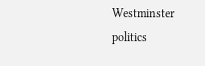Westminster politics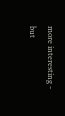more interesting - but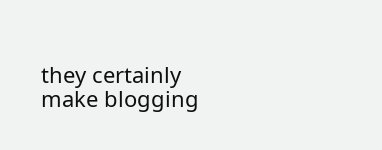they certainly make blogging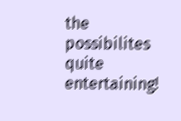the possibilites quite entertaining!